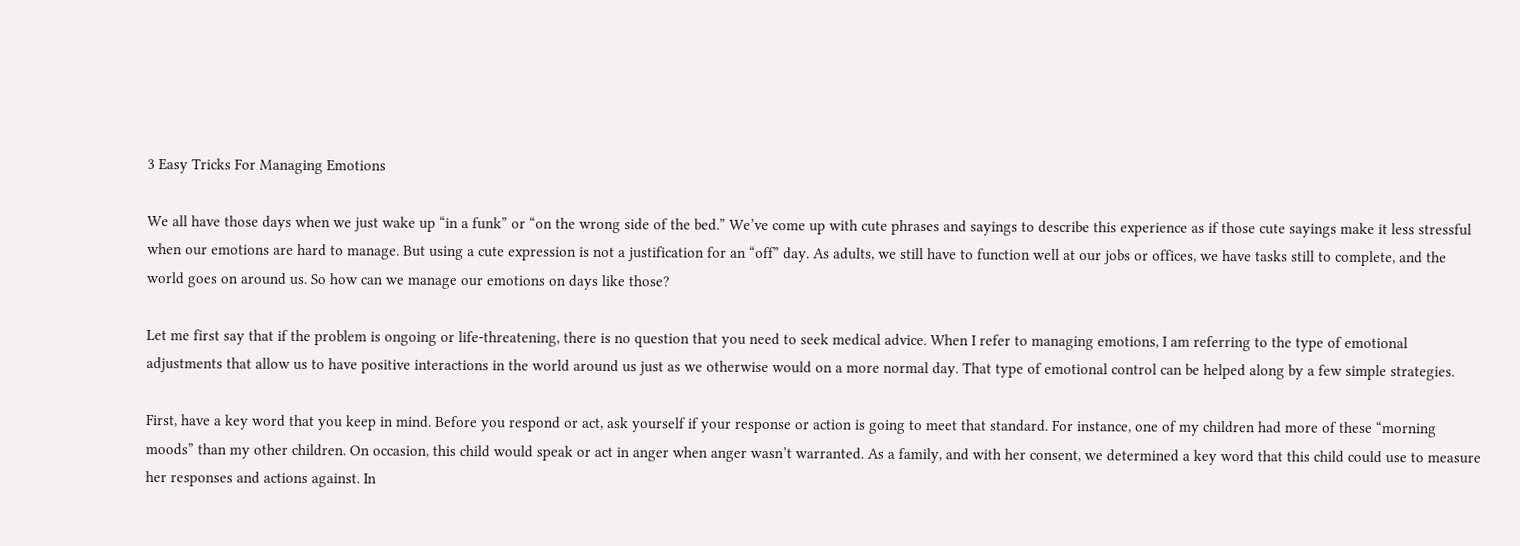3 Easy Tricks For Managing Emotions

We all have those days when we just wake up “in a funk” or “on the wrong side of the bed.” We’ve come up with cute phrases and sayings to describe this experience as if those cute sayings make it less stressful when our emotions are hard to manage. But using a cute expression is not a justification for an “off” day. As adults, we still have to function well at our jobs or offices, we have tasks still to complete, and the world goes on around us. So how can we manage our emotions on days like those?

Let me first say that if the problem is ongoing or life-threatening, there is no question that you need to seek medical advice. When I refer to managing emotions, I am referring to the type of emotional adjustments that allow us to have positive interactions in the world around us just as we otherwise would on a more normal day. That type of emotional control can be helped along by a few simple strategies.

First, have a key word that you keep in mind. Before you respond or act, ask yourself if your response or action is going to meet that standard. For instance, one of my children had more of these “morning moods” than my other children. On occasion, this child would speak or act in anger when anger wasn’t warranted. As a family, and with her consent, we determined a key word that this child could use to measure her responses and actions against. In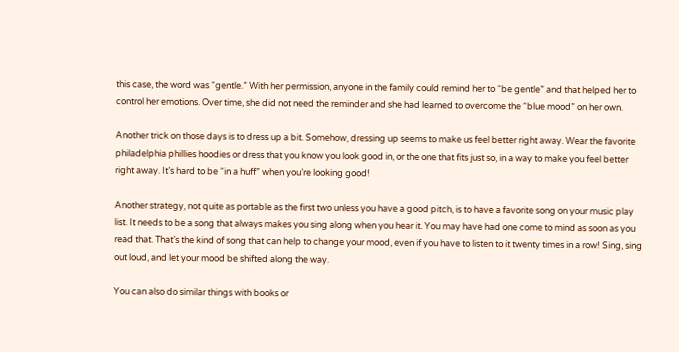this case, the word was “gentle.” With her permission, anyone in the family could remind her to “be gentle” and that helped her to control her emotions. Over time, she did not need the reminder and she had learned to overcome the “blue mood” on her own.

Another trick on those days is to dress up a bit. Somehow, dressing up seems to make us feel better right away. Wear the favorite philadelphia phillies hoodies or dress that you know you look good in, or the one that fits just so, in a way to make you feel better right away. It’s hard to be “in a huff” when you’re looking good!

Another strategy, not quite as portable as the first two unless you have a good pitch, is to have a favorite song on your music play list. It needs to be a song that always makes you sing along when you hear it. You may have had one come to mind as soon as you read that. That’s the kind of song that can help to change your mood, even if you have to listen to it twenty times in a row! Sing, sing out loud, and let your mood be shifted along the way.

You can also do similar things with books or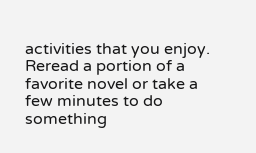activities that you enjoy. Reread a portion of a favorite novel or take a few minutes to do something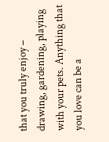that you truly enjoy – drawing, gardening, playing with your pets. Anything that you love can be a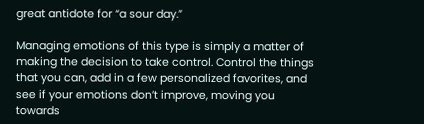great antidote for “a sour day.”

Managing emotions of this type is simply a matter of making the decision to take control. Control the things that you can, add in a few personalized favorites, and see if your emotions don’t improve, moving you towards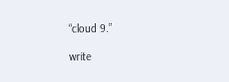“cloud 9.”

write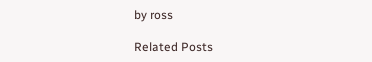by ross

Related Posts